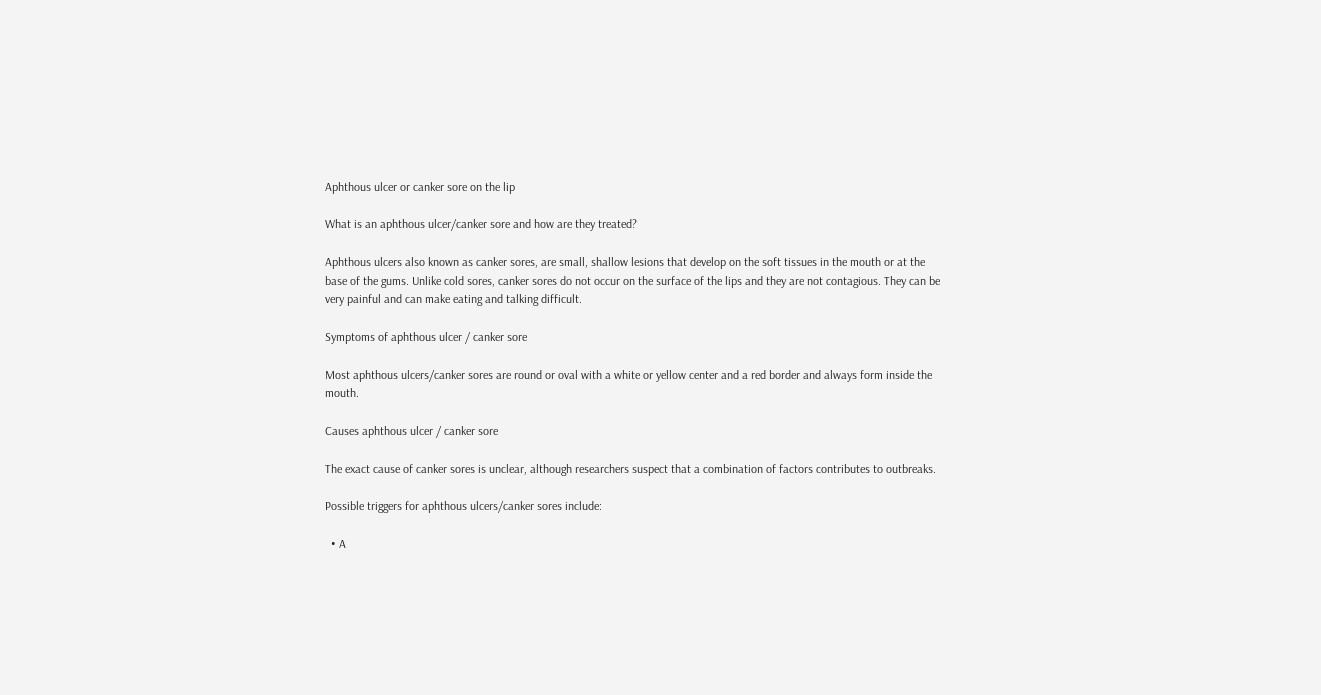Aphthous ulcer or canker sore on the lip

What is an aphthous ulcer/canker sore and how are they treated?

Aphthous ulcers also known as canker sores, are small, shallow lesions that develop on the soft tissues in the mouth or at the base of the gums. Unlike cold sores, canker sores do not occur on the surface of the lips and they are not contagious. They can be very painful and can make eating and talking difficult.

Symptoms of aphthous ulcer / canker sore

Most aphthous ulcers/canker sores are round or oval with a white or yellow center and a red border and always form inside the mouth.

Causes aphthous ulcer / canker sore

The exact cause of canker sores is unclear, although researchers suspect that a combination of factors contributes to outbreaks.

Possible triggers for aphthous ulcers/canker sores include:

  • A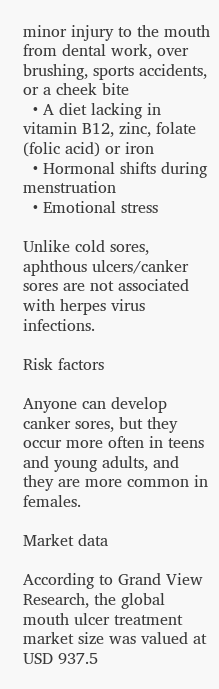minor injury to the mouth from dental work, over brushing, sports accidents, or a cheek bite
  • A diet lacking in vitamin B12, zinc, folate (folic acid) or iron
  • Hormonal shifts during menstruation
  • Emotional stress

Unlike cold sores, aphthous ulcers/canker sores are not associated with herpes virus infections.

Risk factors

Anyone can develop canker sores, but they occur more often in teens and young adults, and they are more common in females.

Market data

According to Grand View Research, the global mouth ulcer treatment market size was valued at USD 937.5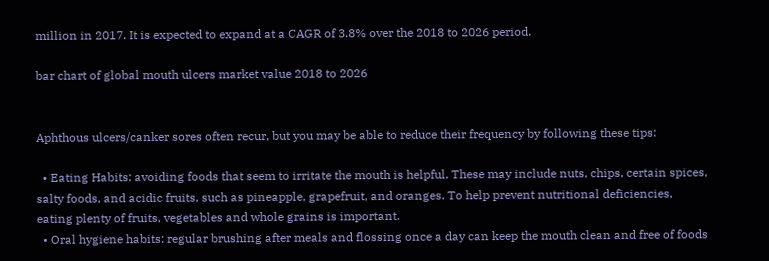million in 2017. It is expected to expand at a CAGR of 3.8% over the 2018 to 2026 period.

bar chart of global mouth ulcers market value 2018 to 2026


Aphthous ulcers/canker sores often recur, but you may be able to reduce their frequency by following these tips:

  • Eating Habits: avoiding foods that seem to irritate the mouth is helpful. These may include nuts, chips, certain spices, salty foods, and acidic fruits, such as pineapple, grapefruit, and oranges. To help prevent nutritional deficiencies, eating plenty of fruits, vegetables and whole grains is important.
  • Oral hygiene habits: regular brushing after meals and flossing once a day can keep the mouth clean and free of foods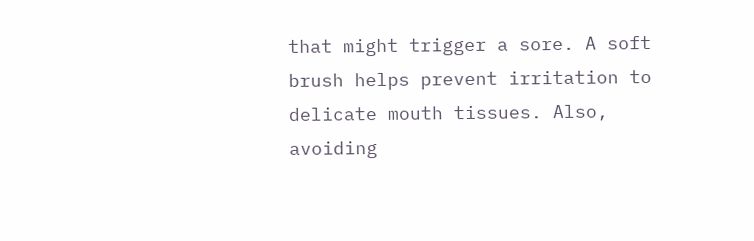that might trigger a sore. A soft brush helps prevent irritation to delicate mouth tissues. Also, avoiding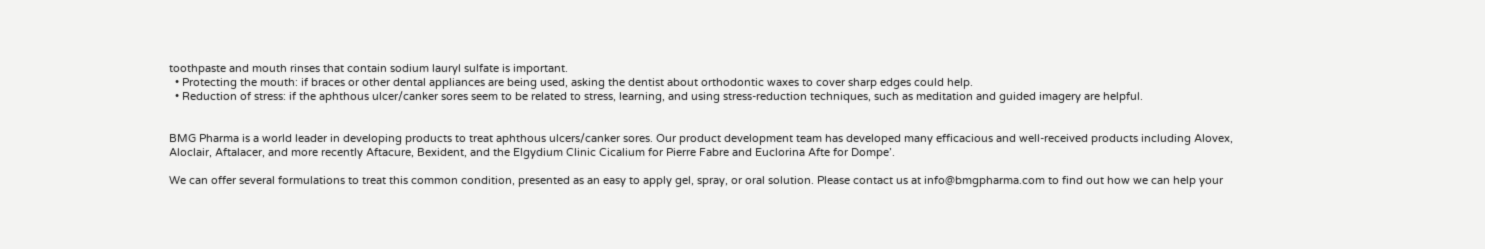toothpaste and mouth rinses that contain sodium lauryl sulfate is important.
  • Protecting the mouth: if braces or other dental appliances are being used, asking the dentist about orthodontic waxes to cover sharp edges could help.
  • Reduction of stress: if the aphthous ulcer/canker sores seem to be related to stress, learning, and using stress-reduction techniques, such as meditation and guided imagery are helpful.


BMG Pharma is a world leader in developing products to treat aphthous ulcers/canker sores. Our product development team has developed many efficacious and well-received products including Alovex, Aloclair, Aftalacer, and more recently Aftacure, Bexident, and the Elgydium Clinic Cicalium for Pierre Fabre and Euclorina Afte for Dompe’.

We can offer several formulations to treat this common condition, presented as an easy to apply gel, spray, or oral solution. Please contact us at info@bmgpharma.com to find out how we can help your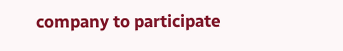company to participate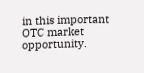in this important OTC market opportunity.